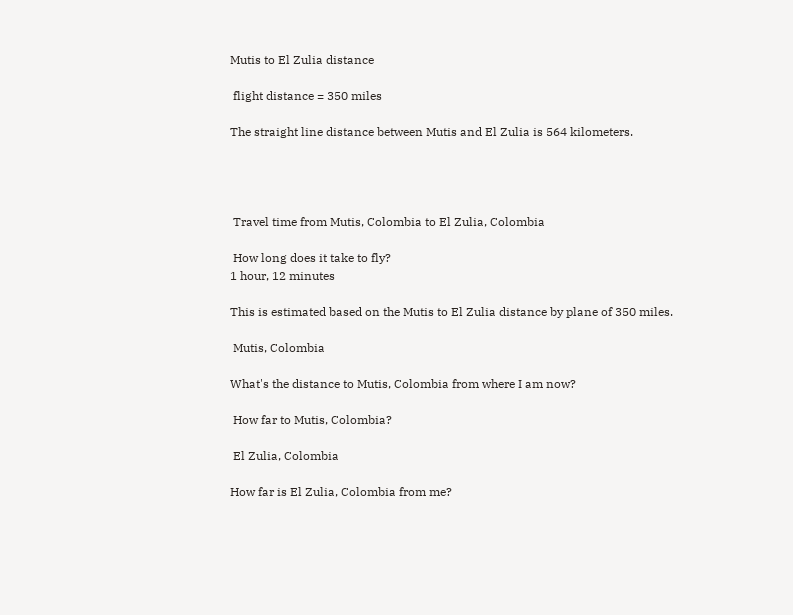Mutis to El Zulia distance

 flight distance = 350 miles

The straight line distance between Mutis and El Zulia is 564 kilometers.




 Travel time from Mutis, Colombia to El Zulia, Colombia

 How long does it take to fly?
1 hour, 12 minutes

This is estimated based on the Mutis to El Zulia distance by plane of 350 miles.

 Mutis, Colombia

What's the distance to Mutis, Colombia from where I am now?

 How far to Mutis, Colombia?

 El Zulia, Colombia

How far is El Zulia, Colombia from me?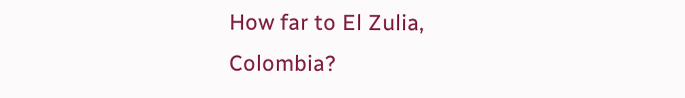How far to El Zulia, Colombia?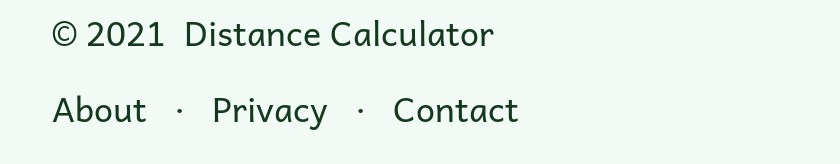© 2021  Distance Calculator

About   ·   Privacy   ·   Contact